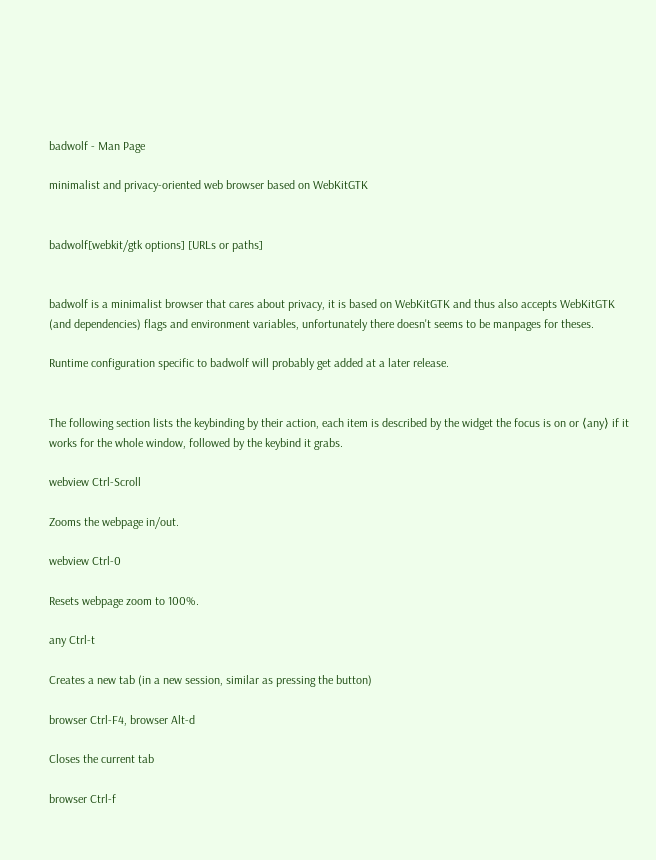badwolf - Man Page

minimalist and privacy-oriented web browser based on WebKitGTK


badwolf[webkit/gtk options] [URLs or paths]


badwolf is a minimalist browser that cares about privacy, it is based on WebKitGTK and thus also accepts WebKitGTK (and dependencies) flags and environment variables, unfortunately there doesn't seems to be manpages for theses.

Runtime configuration specific to badwolf will probably get added at a later release.


The following section lists the keybinding by their action, each item is described by the widget the focus is on or ⟨any⟩ if it works for the whole window, followed by the keybind it grabs.

webview Ctrl-Scroll

Zooms the webpage in/out.

webview Ctrl-0

Resets webpage zoom to 100%.

any Ctrl-t

Creates a new tab (in a new session, similar as pressing the button)

browser Ctrl-F4, browser Alt-d

Closes the current tab

browser Ctrl-f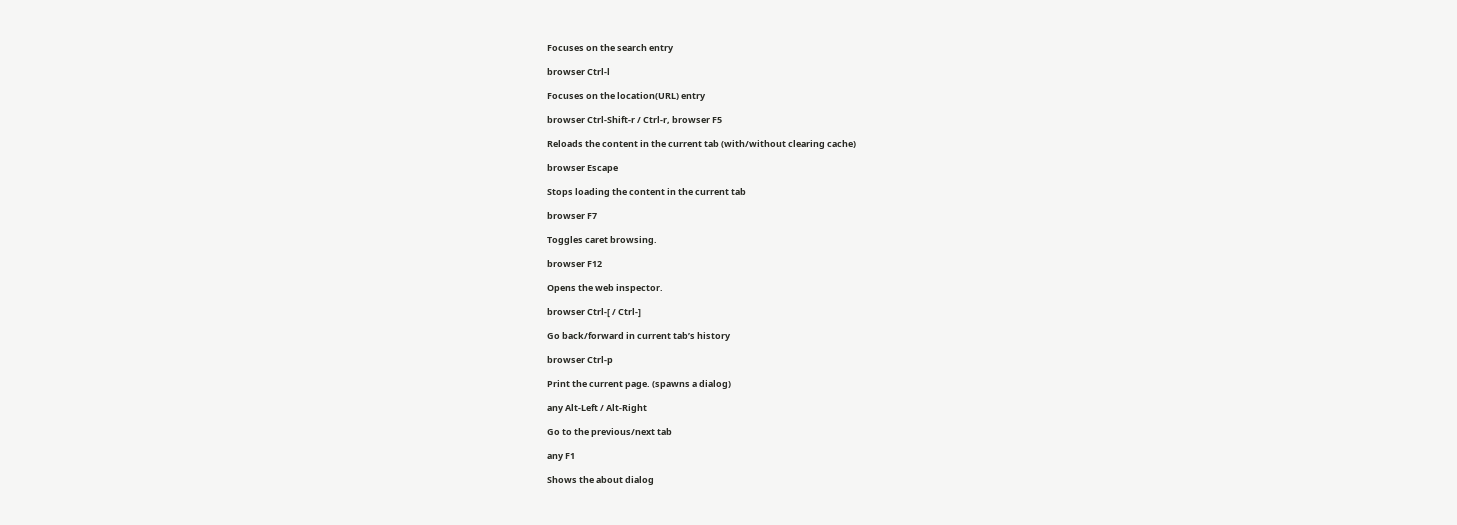Focuses on the search entry

browser Ctrl-l

Focuses on the location(URL) entry

browser Ctrl-Shift-r / Ctrl-r, browser F5

Reloads the content in the current tab (with/without clearing cache)

browser Escape

Stops loading the content in the current tab

browser F7

Toggles caret browsing.

browser F12

Opens the web inspector.

browser Ctrl-[ / Ctrl-]

Go back/forward in current tab’s history

browser Ctrl-p

Print the current page. (spawns a dialog)

any Alt-Left / Alt-Right

Go to the previous/next tab

any F1

Shows the about dialog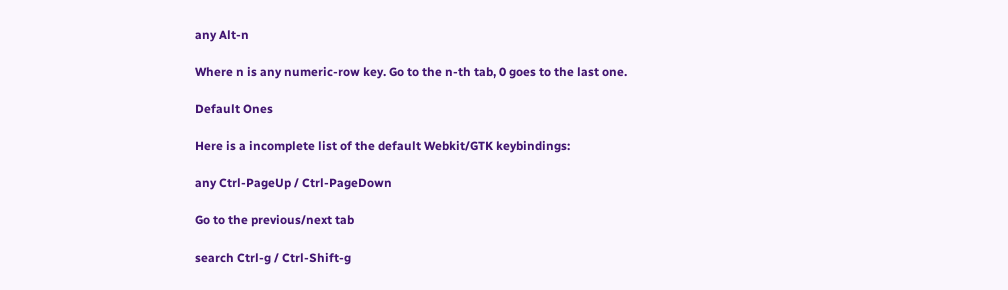any Alt-n

Where n is any numeric-row key. Go to the n-th tab, 0 goes to the last one.

Default Ones

Here is a incomplete list of the default Webkit/GTK keybindings:

any Ctrl-PageUp / Ctrl-PageDown

Go to the previous/next tab

search Ctrl-g / Ctrl-Shift-g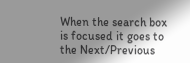When the search box is focused it goes to the Next/Previous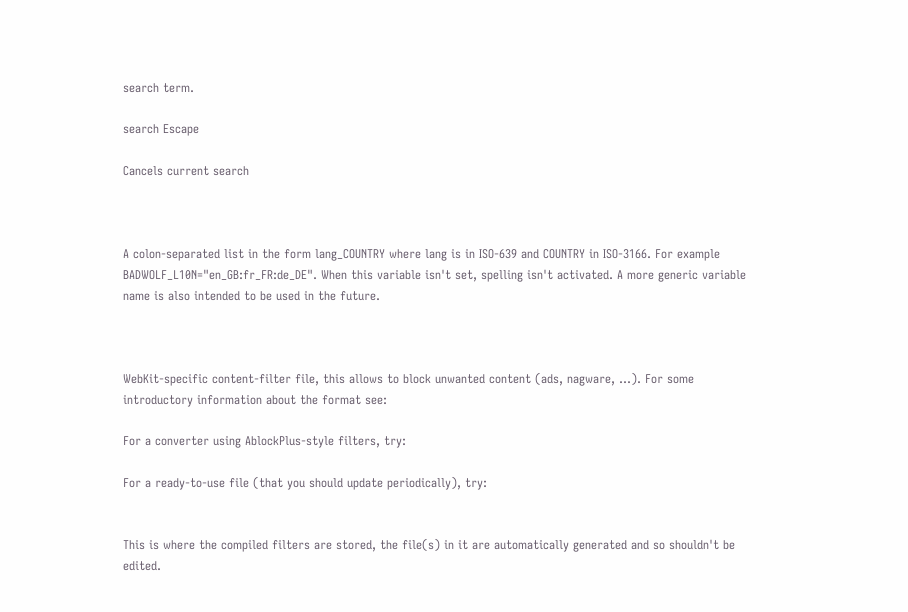search term.

search Escape

Cancels current search



A colon-separated list in the form lang_COUNTRY where lang is in ISO-639 and COUNTRY in ISO-3166. For example BADWOLF_L10N="en_GB:fr_FR:de_DE". When this variable isn't set, spelling isn't activated. A more generic variable name is also intended to be used in the future.



WebKit-specific content-filter file, this allows to block unwanted content (ads, nagware, ...). For some introductory information about the format see:

For a converter using AblockPlus-style filters, try:

For a ready-to-use file (that you should update periodically), try:


This is where the compiled filters are stored, the file(s) in it are automatically generated and so shouldn't be edited.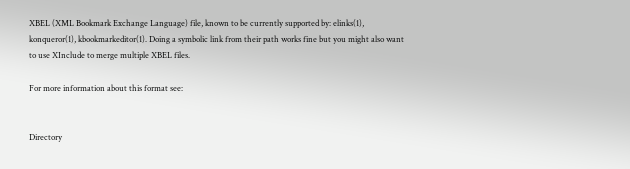XBEL (XML Bookmark Exchange Language) file, known to be currently supported by: elinks(1), konqueror(1), kbookmarkeditor(1). Doing a symbolic link from their path works fine but you might also want to use XInclude to merge multiple XBEL files.

For more information about this format see:


Directory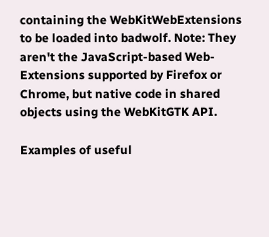containing the WebKitWebExtensions to be loaded into badwolf. Note: They aren't the JavaScript-based Web-Extensions supported by Firefox or Chrome, but native code in shared objects using the WebKitGTK API.

Examples of useful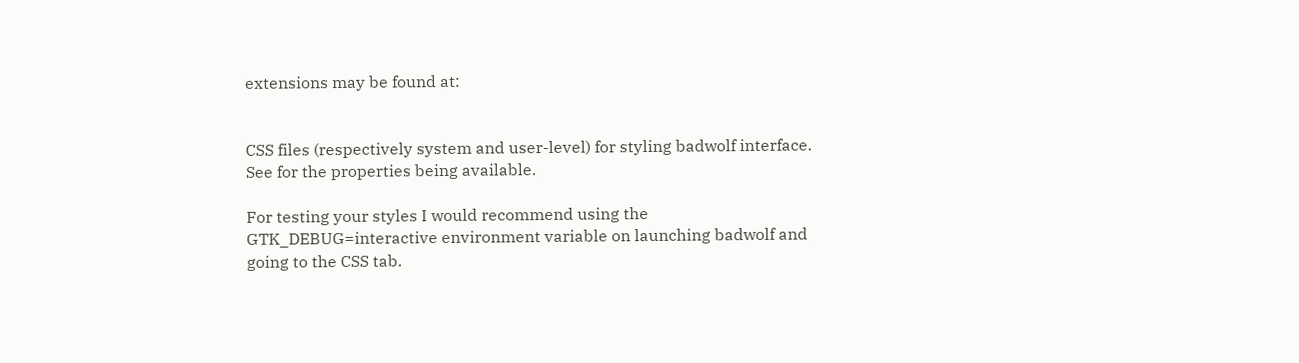extensions may be found at:


CSS files (respectively system and user-level) for styling badwolf interface. See for the properties being available.

For testing your styles I would recommend using the GTK_DEBUG=interactive environment variable on launching badwolf and going to the CSS tab.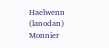Haelwenn (lanodan) Monnier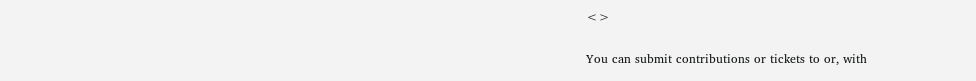<>


You can submit contributions or tickets to or, with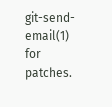git-send-email(1) for patches.